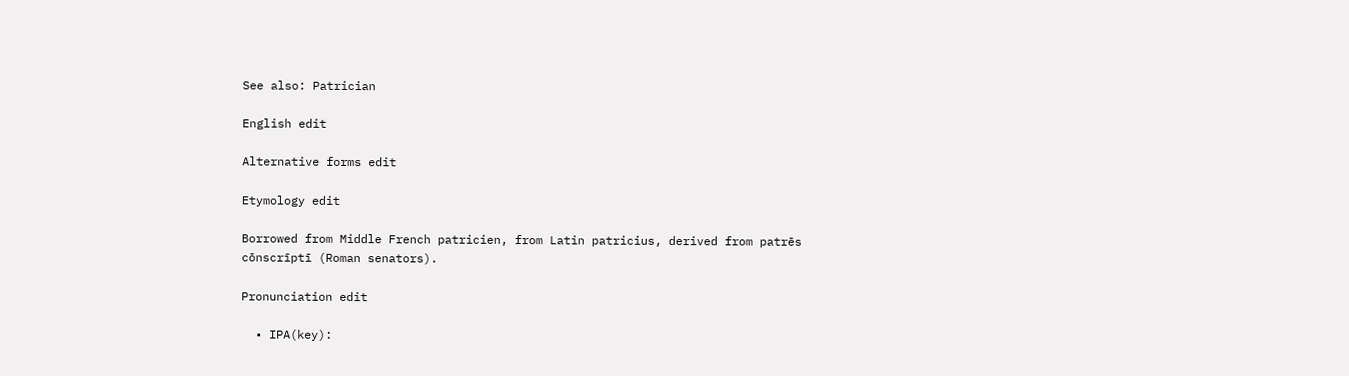See also: Patrician

English edit

Alternative forms edit

Etymology edit

Borrowed from Middle French patricien, from Latin patricius, derived from patrēs cōnscrīptī (Roman senators).

Pronunciation edit

  • IPA(key):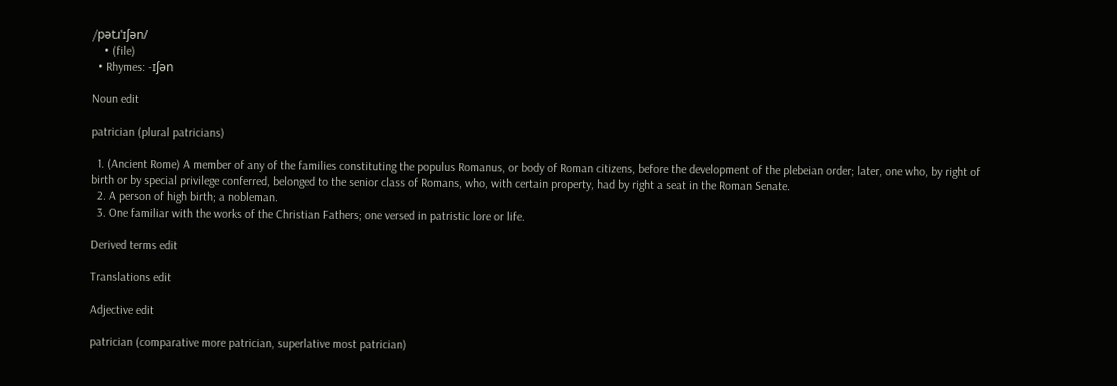/pətɹˈɪʃən/
    • (file)
  • Rhymes: -ɪʃən

Noun edit

patrician (plural patricians)

  1. (Ancient Rome) A member of any of the families constituting the populus Romanus, or body of Roman citizens, before the development of the plebeian order; later, one who, by right of birth or by special privilege conferred, belonged to the senior class of Romans, who, with certain property, had by right a seat in the Roman Senate.
  2. A person of high birth; a nobleman.
  3. One familiar with the works of the Christian Fathers; one versed in patristic lore or life.

Derived terms edit

Translations edit

Adjective edit

patrician (comparative more patrician, superlative most patrician)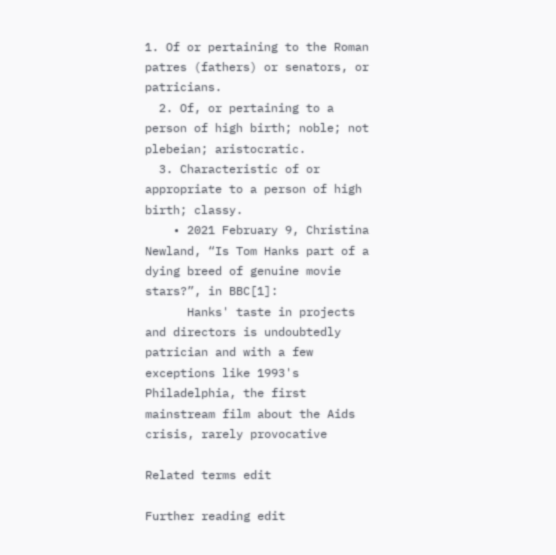1. Of or pertaining to the Roman patres (fathers) or senators, or patricians.
  2. Of, or pertaining to a person of high birth; noble; not plebeian; aristocratic.
  3. Characteristic of or appropriate to a person of high birth; classy.
    • 2021 February 9, Christina Newland, “Is Tom Hanks part of a dying breed of genuine movie stars?”, in BBC[1]:
      Hanks' taste in projects and directors is undoubtedly patrician and with a few exceptions like 1993's Philadelphia, the first mainstream film about the Aids crisis, rarely provocative

Related terms edit

Further reading edit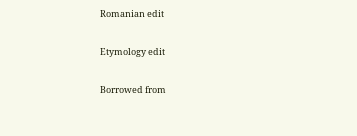Romanian edit

Etymology edit

Borrowed from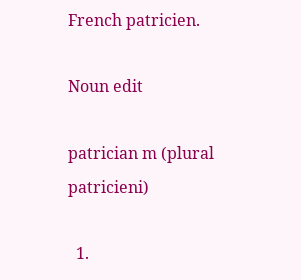French patricien.

Noun edit

patrician m (plural patricieni)

  1.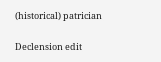(historical) patrician

Declension edit